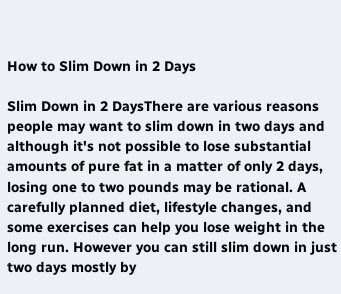How to Slim Down in 2 Days

Slim Down in 2 DaysThere are various reasons people may want to slim down in two days and although it's not possible to lose substantial amounts of pure fat in a matter of only 2 days, losing one to two pounds may be rational. A carefully planned diet, lifestyle changes, and some exercises can help you lose weight in the long run. However you can still slim down in just two days mostly by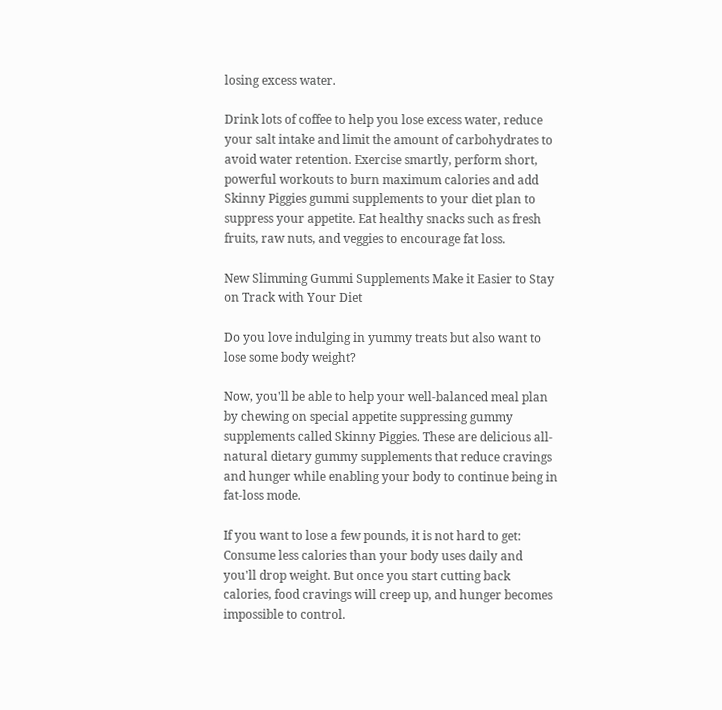losing excess water.

Drink lots of coffee to help you lose excess water, reduce your salt intake and limit the amount of carbohydrates to avoid water retention. Exercise smartly, perform short, powerful workouts to burn maximum calories and add Skinny Piggies gummi supplements to your diet plan to suppress your appetite. Eat healthy snacks such as fresh fruits, raw nuts, and veggies to encourage fat loss.

New Slimming Gummi Supplements Make it Easier to Stay on Track with Your Diet

Do you love indulging in yummy treats but also want to lose some body weight?

Now, you'll be able to help your well-balanced meal plan by chewing on special appetite suppressing gummy supplements called Skinny Piggies. These are delicious all-natural dietary gummy supplements that reduce cravings and hunger while enabling your body to continue being in fat-loss mode.

If you want to lose a few pounds, it is not hard to get: Consume less calories than your body uses daily and you'll drop weight. But once you start cutting back calories, food cravings will creep up, and hunger becomes impossible to control.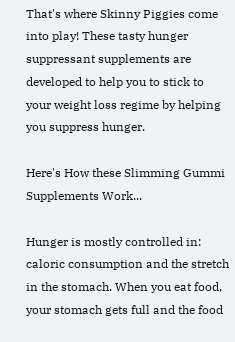That's where Skinny Piggies come into play! These tasty hunger suppressant supplements are developed to help you to stick to your weight loss regime by helping you suppress hunger.

Here's How these Slimming Gummi Supplements Work...

Hunger is mostly controlled in: caloric consumption and the stretch in the stomach. When you eat food, your stomach gets full and the food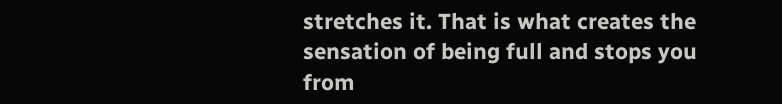stretches it. That is what creates the sensation of being full and stops you from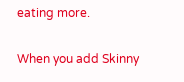eating more.

When you add Skinny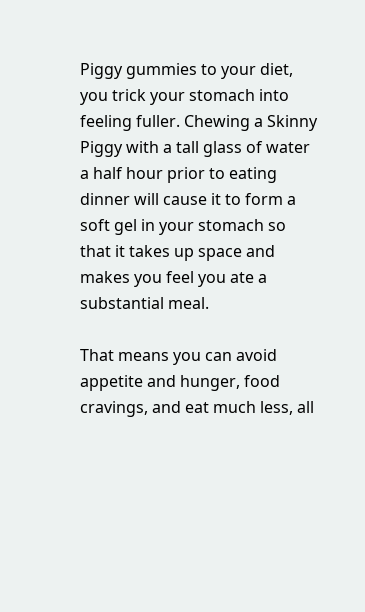Piggy gummies to your diet, you trick your stomach into feeling fuller. Chewing a Skinny Piggy with a tall glass of water a half hour prior to eating dinner will cause it to form a soft gel in your stomach so that it takes up space and makes you feel you ate a substantial meal.

That means you can avoid appetite and hunger, food cravings, and eat much less, all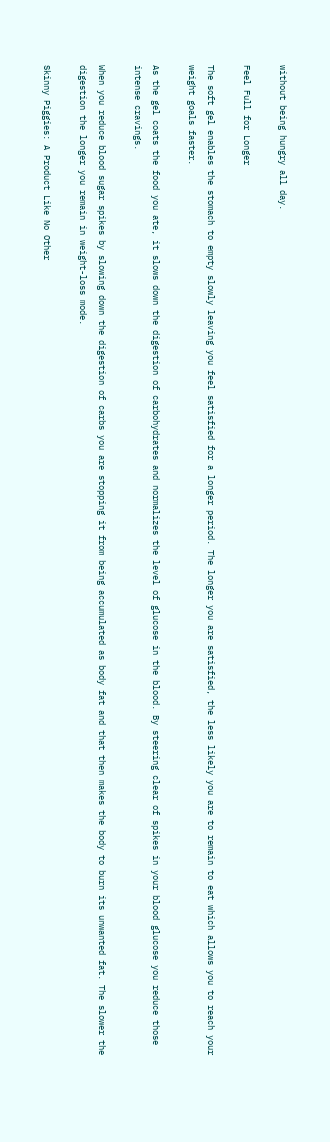without being hungry all day.

Feel Full for Longer

The soft gel enables the stomach to empty slowly leaving you feel satisfied for a longer period. The longer you are satisfied, the less likely you are to remain to eat which allows you to reach your weight goals faster.

As the gel coats the food you ate, it slows down the digestion of carbohydrates and normalizes the level of glucose in the blood. By steering clear of spikes in your blood glucose you reduce those intense cravings.

When you reduce blood sugar spikes by slowing down the digestion of carbs you are stopping it from being accumulated as body fat and that then makes the body to burn its unwanted fat. The slower the digestion the longer you remain in weight-loss mode.

Skinny Piggies: A Product Like No Other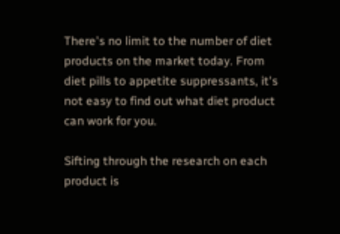There's no limit to the number of diet products on the market today. From diet pills to appetite suppressants, it's not easy to find out what diet product can work for you.

Sifting through the research on each product is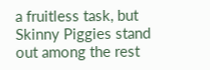a fruitless task, but Skinny Piggies stand out among the rest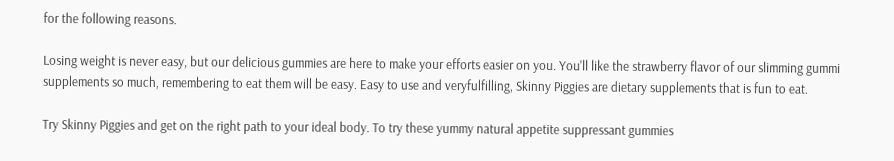for the following reasons.

Losing weight is never easy, but our delicious gummies are here to make your efforts easier on you. You'll like the strawberry flavor of our slimming gummi supplements so much, remembering to eat them will be easy. Easy to use and veryfulfilling, Skinny Piggies are dietary supplements that is fun to eat.

Try Skinny Piggies and get on the right path to your ideal body. To try these yummy natural appetite suppressant gummies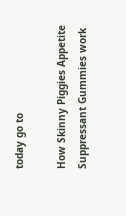today go to

How Skinny Piggies Appetite Suppressant Gummies work